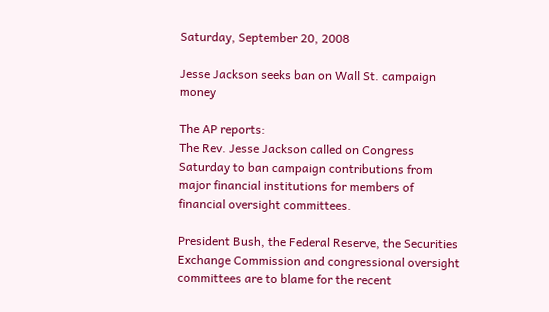Saturday, September 20, 2008

Jesse Jackson seeks ban on Wall St. campaign money

The AP reports:
The Rev. Jesse Jackson called on Congress Saturday to ban campaign contributions from major financial institutions for members of financial oversight committees.

President Bush, the Federal Reserve, the Securities Exchange Commission and congressional oversight committees are to blame for the recent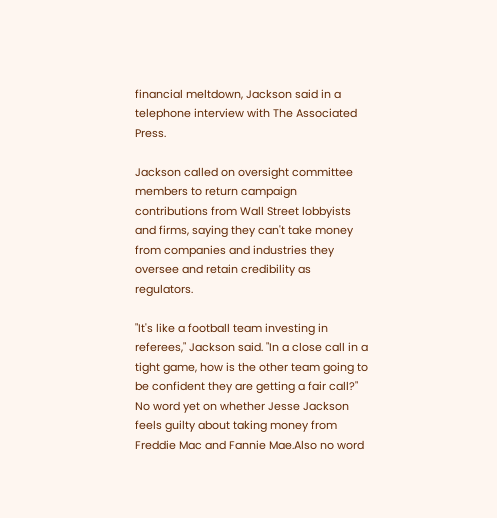financial meltdown, Jackson said in a telephone interview with The Associated Press.

Jackson called on oversight committee members to return campaign contributions from Wall Street lobbyists and firms, saying they can't take money from companies and industries they oversee and retain credibility as regulators.

"It's like a football team investing in referees," Jackson said. "In a close call in a tight game, how is the other team going to be confident they are getting a fair call?"
No word yet on whether Jesse Jackson feels guilty about taking money from Freddie Mac and Fannie Mae.Also no word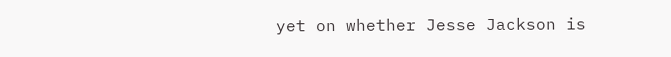yet on whether Jesse Jackson is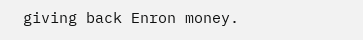giving back Enron money.